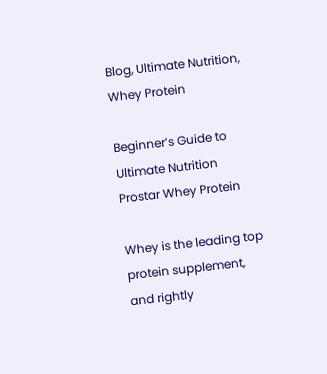Blog, Ultimate Nutrition, Whey Protein

Beginner’s Guide to Ultimate Nutrition Prostar Whey Protein

Whey is the leading top protein supplement, and rightly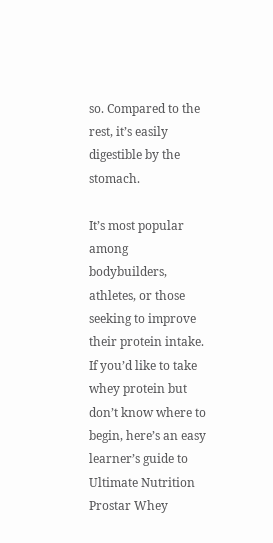so. Compared to the rest, it’s easily digestible by the stomach.

It’s most popular among bodybuilders, athletes, or those seeking to improve their protein intake. If you’d like to take whey protein but don’t know where to begin, here’s an easy learner’s guide to Ultimate Nutrition Prostar Whey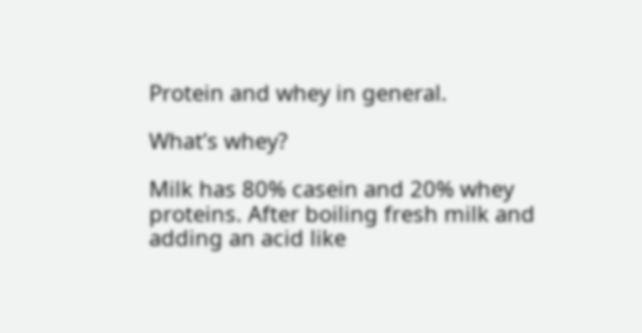Protein and whey in general.

What’s whey?

Milk has 80% casein and 20% whey proteins. After boiling fresh milk and adding an acid like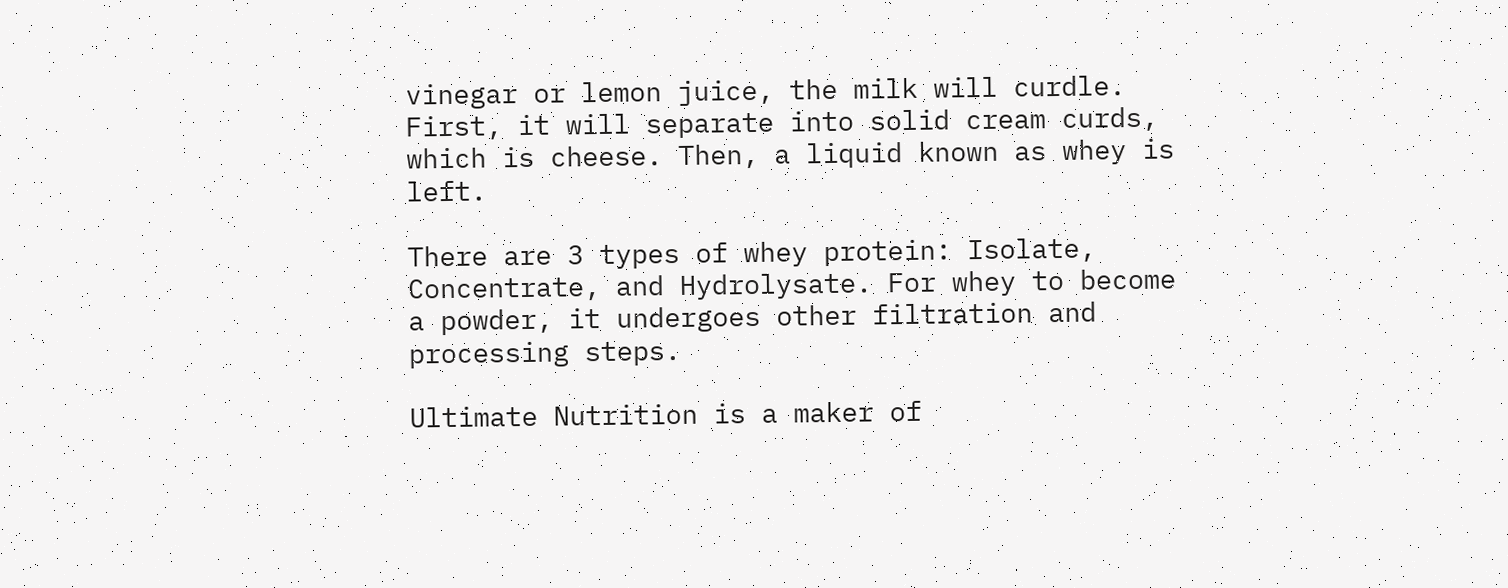vinegar or lemon juice, the milk will curdle. First, it will separate into solid cream curds, which is cheese. Then, a liquid known as whey is left.

There are 3 types of whey protein: Isolate, Concentrate, and Hydrolysate. For whey to become a powder, it undergoes other filtration and processing steps.

Ultimate Nutrition is a maker of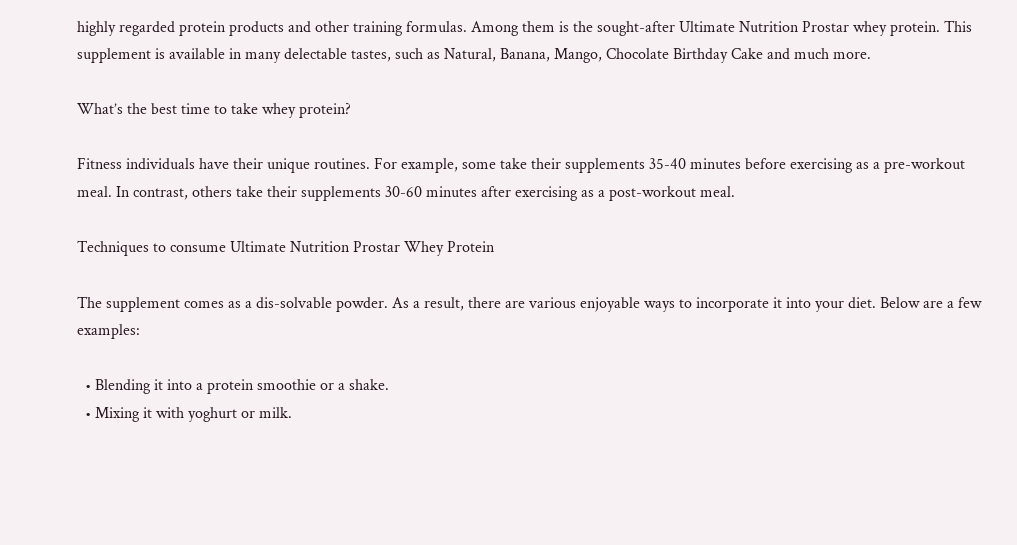highly regarded protein products and other training formulas. Among them is the sought-after Ultimate Nutrition Prostar whey protein. This supplement is available in many delectable tastes, such as Natural, Banana, Mango, Chocolate Birthday Cake and much more.

What’s the best time to take whey protein?

Fitness individuals have their unique routines. For example, some take their supplements 35-40 minutes before exercising as a pre-workout meal. In contrast, others take their supplements 30-60 minutes after exercising as a post-workout meal.

Techniques to consume Ultimate Nutrition Prostar Whey Protein

The supplement comes as a dis-solvable powder. As a result, there are various enjoyable ways to incorporate it into your diet. Below are a few examples:

  • Blending it into a protein smoothie or a shake.
  • Mixing it with yoghurt or milk.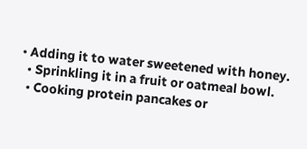• Adding it to water sweetened with honey.
  • Sprinkling it in a fruit or oatmeal bowl.
  • Cooking protein pancakes or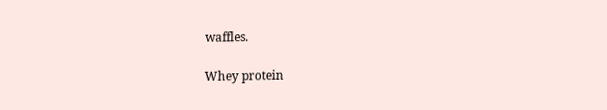waffles.

Whey protein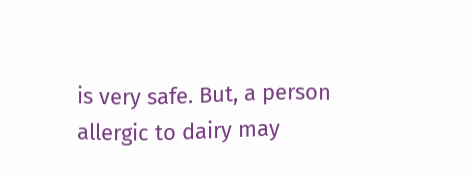is very safe. But, a person allergic to dairy may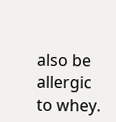also be allergic to whey.